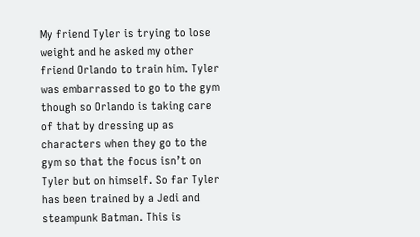My friend Tyler is trying to lose weight and he asked my other friend Orlando to train him. Tyler was embarrassed to go to the gym though so Orlando is taking care of that by dressing up as characters when they go to the gym so that the focus isn’t on Tyler but on himself. So far Tyler has been trained by a Jedi and steampunk Batman. This is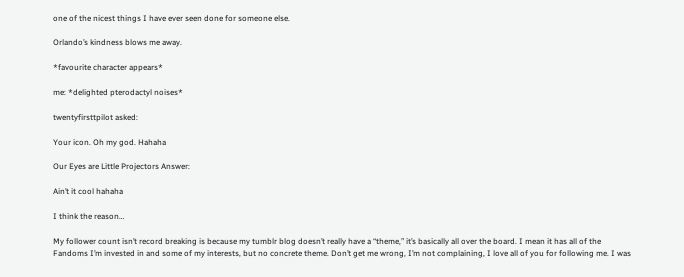one of the nicest things I have ever seen done for someone else.

Orlando’s kindness blows me away.

*favourite character appears*

me: *delighted pterodactyl noises*

twentyfirsttpilot asked:

Your icon. Oh my god. Hahaha

Our Eyes are Little Projectors Answer:

Ain’t it cool hahaha

I think the reason…

My follower count isn’t record breaking is because my tumblr blog doesn’t really have a “theme,” it’s basically all over the board. I mean it has all of the Fandoms I’m invested in and some of my interests, but no concrete theme. Don’t get me wrong, I’m not complaining, I love all of you for following me. I was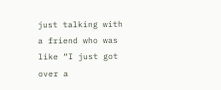just talking with a friend who was like “I just got over a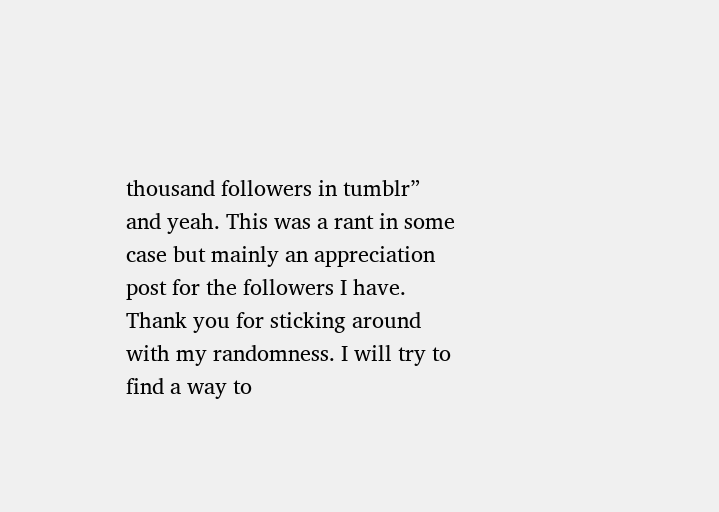thousand followers in tumblr” and yeah. This was a rant in some case but mainly an appreciation post for the followers I have. Thank you for sticking around with my randomness. I will try to find a way to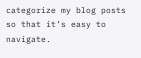categorize my blog posts so that it’s easy to navigate.